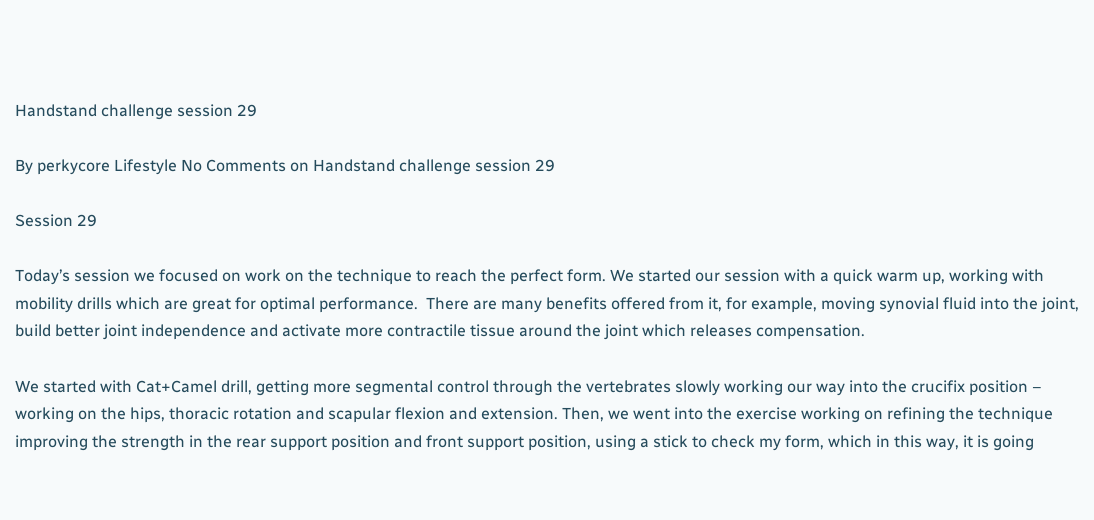Handstand challenge session 29

By perkycore Lifestyle No Comments on Handstand challenge session 29

Session 29

Today’s session we focused on work on the technique to reach the perfect form. We started our session with a quick warm up, working with mobility drills which are great for optimal performance.  There are many benefits offered from it, for example, moving synovial fluid into the joint, build better joint independence and activate more contractile tissue around the joint which releases compensation.

We started with Cat+Camel drill, getting more segmental control through the vertebrates slowly working our way into the crucifix position – working on the hips, thoracic rotation and scapular flexion and extension. Then, we went into the exercise working on refining the technique improving the strength in the rear support position and front support position, using a stick to check my form, which in this way, it is going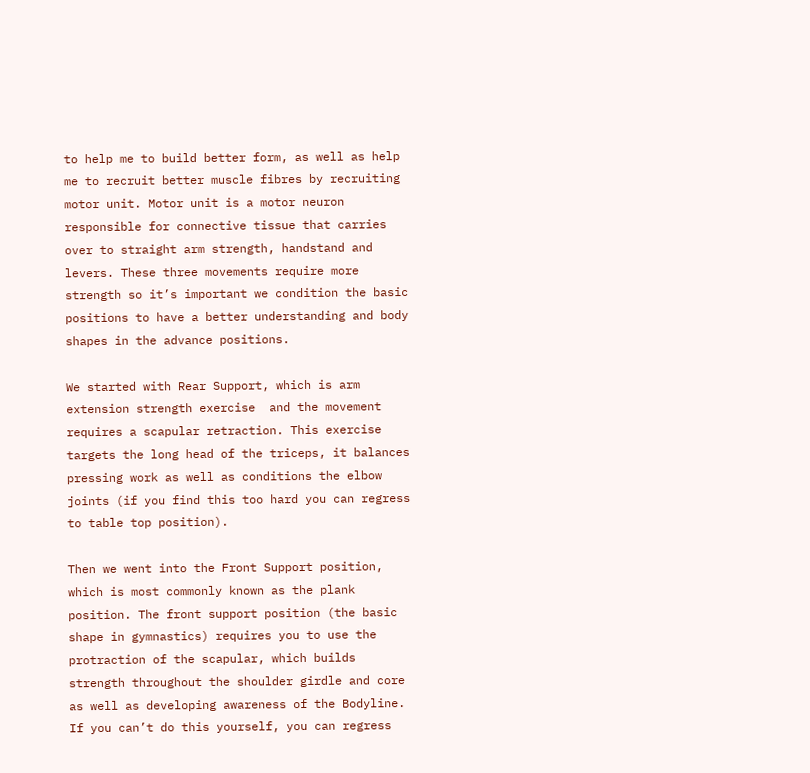to help me to build better form, as well as help me to recruit better muscle fibres by recruiting motor unit. Motor unit is a motor neuron responsible for connective tissue that carries over to straight arm strength, handstand and levers. These three movements require more strength so it’s important we condition the basic positions to have a better understanding and body shapes in the advance positions.

We started with Rear Support, which is arm extension strength exercise  and the movement requires a scapular retraction. This exercise targets the long head of the triceps, it balances pressing work as well as conditions the elbow joints (if you find this too hard you can regress to table top position).

Then we went into the Front Support position, which is most commonly known as the plank position. The front support position (the basic shape in gymnastics) requires you to use the protraction of the scapular, which builds strength throughout the shoulder girdle and core as well as developing awareness of the Bodyline. If you can’t do this yourself, you can regress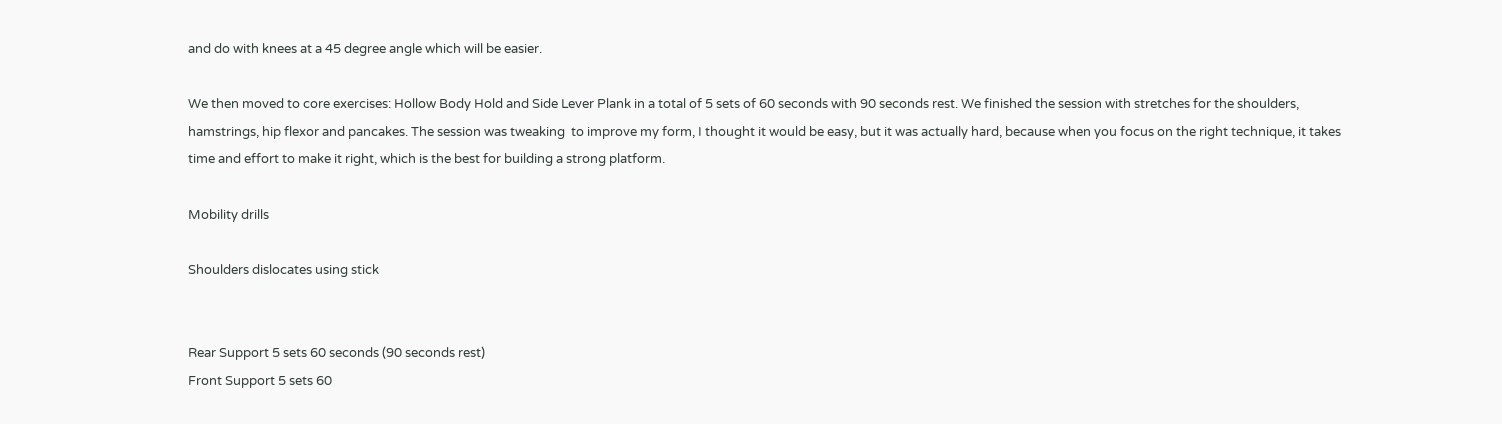and do with knees at a 45 degree angle which will be easier.

We then moved to core exercises: Hollow Body Hold and Side Lever Plank in a total of 5 sets of 60 seconds with 90 seconds rest. We finished the session with stretches for the shoulders, hamstrings, hip flexor and pancakes. The session was tweaking  to improve my form, I thought it would be easy, but it was actually hard, because when you focus on the right technique, it takes time and effort to make it right, which is the best for building a strong platform.

Mobility drills

Shoulders dislocates using stick


Rear Support 5 sets 60 seconds (90 seconds rest)
Front Support 5 sets 60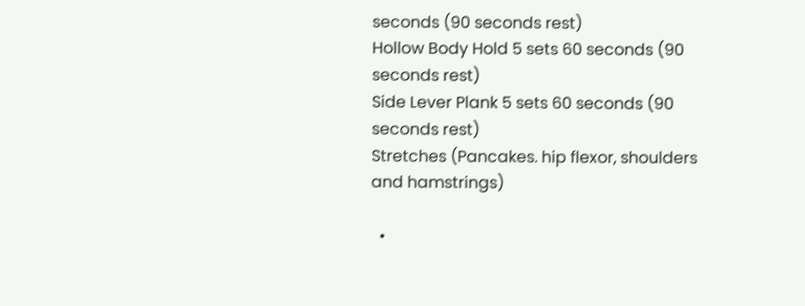seconds (90 seconds rest)
Hollow Body Hold 5 sets 60 seconds (90 seconds rest)
Side Lever Plank 5 sets 60 seconds (90 seconds rest)
Stretches (Pancakes. hip flexor, shoulders and hamstrings)

  •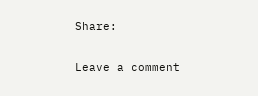Share:

Leave a comment